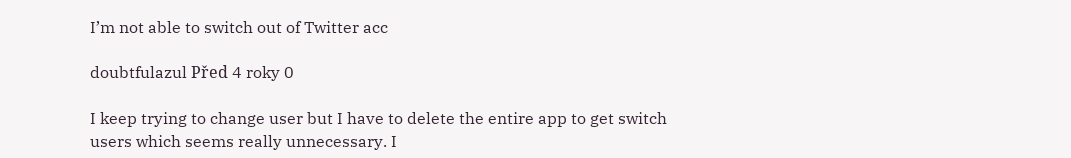I’m not able to switch out of Twitter acc

doubtfulazul Před 4 roky 0

I keep trying to change user but I have to delete the entire app to get switch users which seems really unnecessary. I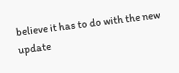believe it has to do with the new update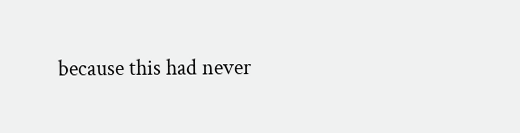because this had never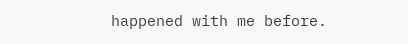happened with me before.